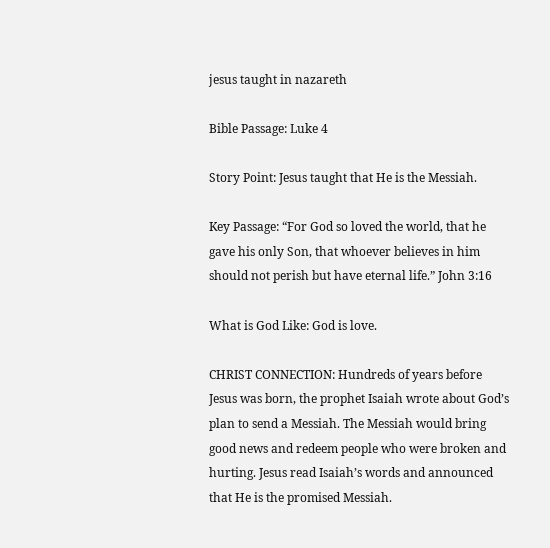jesus taught in nazareth

Bible Passage: Luke 4

Story Point: Jesus taught that He is the Messiah.

Key Passage: “For God so loved the world, that he gave his only Son, that whoever believes in him should not perish but have eternal life.” John 3:16

What is God Like: God is love.

CHRIST CONNECTION: Hundreds of years before Jesus was born, the prophet Isaiah wrote about God’s plan to send a Messiah. The Messiah would bring good news and redeem people who were broken and hurting. Jesus read Isaiah’s words and announced that He is the promised Messiah.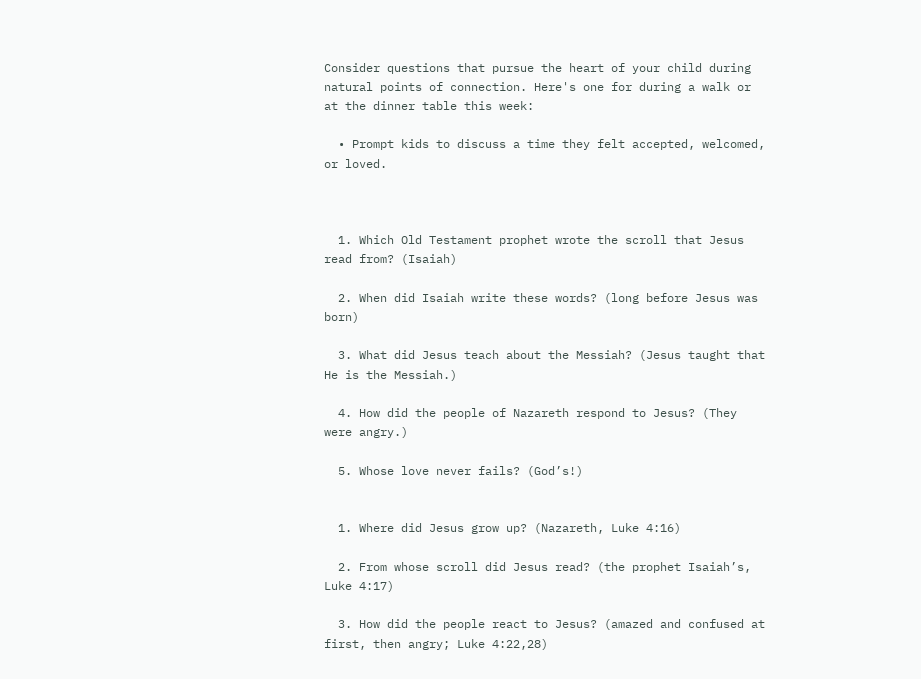Consider questions that pursue the heart of your child during natural points of connection. Here's one for during a walk or at the dinner table this week:

  • Prompt kids to discuss a time they felt accepted, welcomed, or loved.



  1. Which Old Testament prophet wrote the scroll that Jesus read from? (Isaiah)

  2. When did Isaiah write these words? (long before Jesus was born)

  3. What did Jesus teach about the Messiah? (Jesus taught that He is the Messiah.)

  4. How did the people of Nazareth respond to Jesus? (They were angry.)

  5. Whose love never fails? (God’s!)


  1. Where did Jesus grow up? (Nazareth, Luke 4:16)

  2. From whose scroll did Jesus read? (the prophet Isaiah’s, Luke 4:17)

  3. How did the people react to Jesus? (amazed and confused at first, then angry; Luke 4:22,28)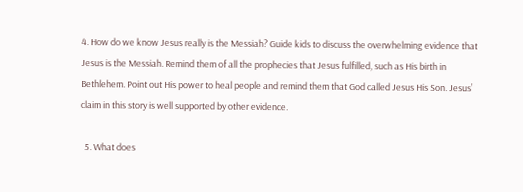4. How do we know Jesus really is the Messiah? Guide kids to discuss the overwhelming evidence that Jesus is the Messiah. Remind them of all the prophecies that Jesus fulfilled, such as His birth in Bethlehem. Point out His power to heal people and remind them that God called Jesus His Son. Jesus’ claim in this story is well supported by other evidence.

  5. What does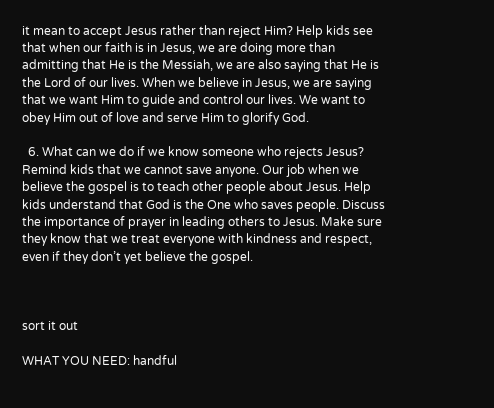it mean to accept Jesus rather than reject Him? Help kids see that when our faith is in Jesus, we are doing more than admitting that He is the Messiah, we are also saying that He is the Lord of our lives. When we believe in Jesus, we are saying that we want Him to guide and control our lives. We want to obey Him out of love and serve Him to glorify God.

  6. What can we do if we know someone who rejects Jesus? Remind kids that we cannot save anyone. Our job when we believe the gospel is to teach other people about Jesus. Help kids understand that God is the One who saves people. Discuss the importance of prayer in leading others to Jesus. Make sure they know that we treat everyone with kindness and respect, even if they don’t yet believe the gospel.



sort it out

WHAT YOU NEED: handful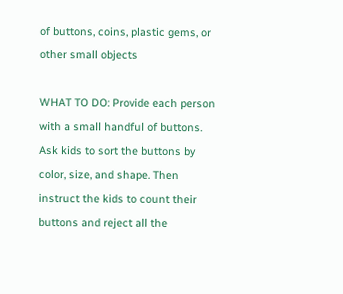of buttons, coins, plastic gems, or other small objects

WHAT TO DO: Provide each person with a small handful of buttons. Ask kids to sort the buttons by color, size, and shape. Then instruct the kids to count their buttons and reject all the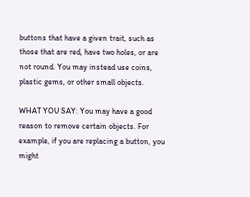buttons that have a given trait, such as those that are red, have two holes, or are not round. You may instead use coins, plastic gems, or other small objects.

WHAT YOU SAY: You may have a good reason to remove certain objects. For example, if you are replacing a button, you might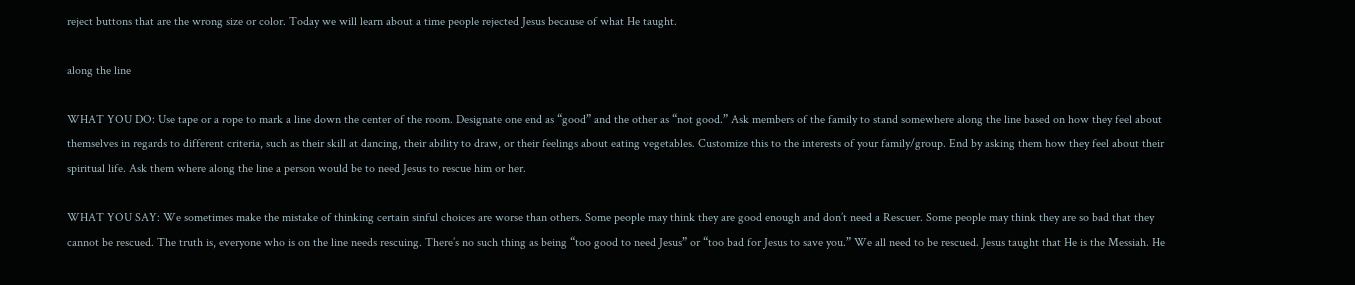reject buttons that are the wrong size or color. Today we will learn about a time people rejected Jesus because of what He taught.

along the line

WHAT YOU DO: Use tape or a rope to mark a line down the center of the room. Designate one end as “good” and the other as “not good.” Ask members of the family to stand somewhere along the line based on how they feel about themselves in regards to different criteria, such as their skill at dancing, their ability to draw, or their feelings about eating vegetables. Customize this to the interests of your family/group. End by asking them how they feel about their spiritual life. Ask them where along the line a person would be to need Jesus to rescue him or her.

WHAT YOU SAY: We sometimes make the mistake of thinking certain sinful choices are worse than others. Some people may think they are good enough and don’t need a Rescuer. Some people may think they are so bad that they cannot be rescued. The truth is, everyone who is on the line needs rescuing. There’s no such thing as being “too good to need Jesus” or “too bad for Jesus to save you.” We all need to be rescued. Jesus taught that He is the Messiah. He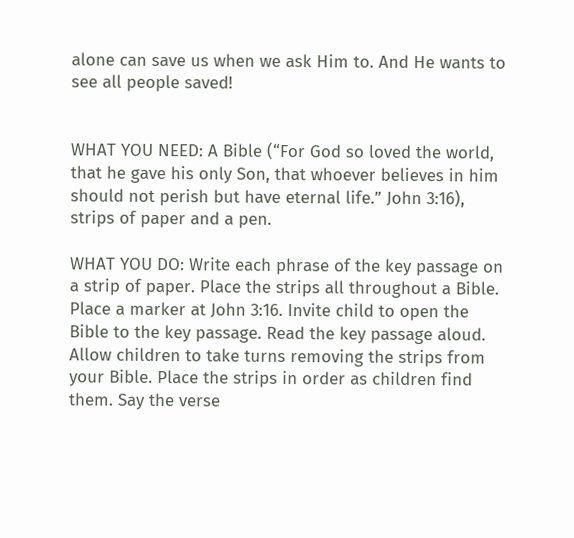alone can save us when we ask Him to. And He wants to see all people saved!


WHAT YOU NEED: A Bible (“For God so loved the world, that he gave his only Son, that whoever believes in him should not perish but have eternal life.” John 3:16), strips of paper and a pen.

WHAT YOU DO: Write each phrase of the key passage on a strip of paper. Place the strips all throughout a Bible. Place a marker at John 3:16. Invite child to open the Bible to the key passage. Read the key passage aloud. Allow children to take turns removing the strips from your Bible. Place the strips in order as children find them. Say the verse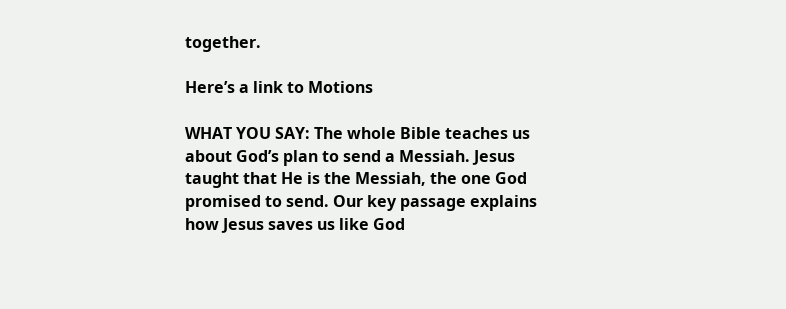together.

Here’s a link to Motions

WHAT YOU SAY: The whole Bible teaches us about God’s plan to send a Messiah. Jesus taught that He is the Messiah, the one God promised to send. Our key passage explains how Jesus saves us like God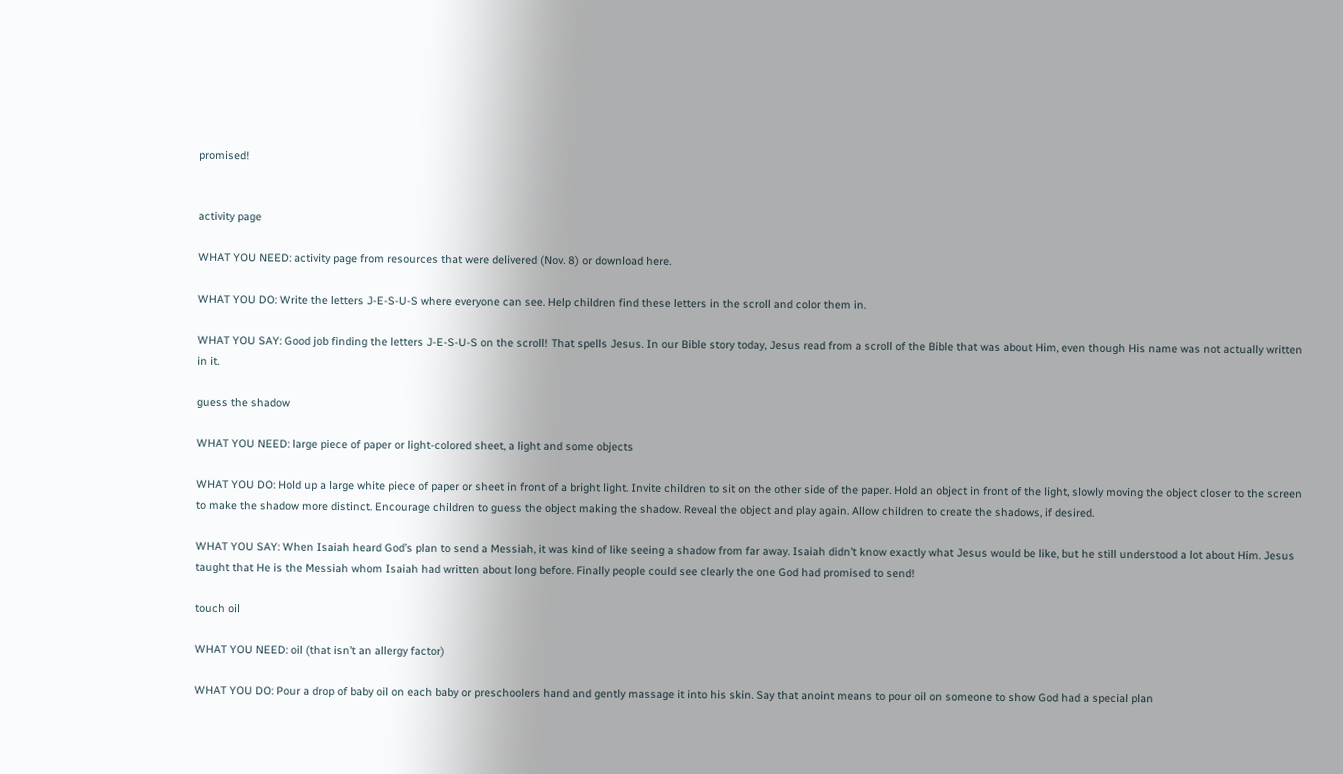promised!


activity page

WHAT YOU NEED: activity page from resources that were delivered (Nov. 8) or download here.

WHAT YOU DO: Write the letters J-E-S-U-S where everyone can see. Help children find these letters in the scroll and color them in.

WHAT YOU SAY: Good job finding the letters J-E-S-U-S on the scroll! That spells Jesus. In our Bible story today, Jesus read from a scroll of the Bible that was about Him, even though His name was not actually written in it.

guess the shadow

WHAT YOU NEED: large piece of paper or light-colored sheet, a light and some objects

WHAT YOU DO: Hold up a large white piece of paper or sheet in front of a bright light. Invite children to sit on the other side of the paper. Hold an object in front of the light, slowly moving the object closer to the screen to make the shadow more distinct. Encourage children to guess the object making the shadow. Reveal the object and play again. Allow children to create the shadows, if desired.

WHAT YOU SAY: When Isaiah heard God’s plan to send a Messiah, it was kind of like seeing a shadow from far away. Isaiah didn’t know exactly what Jesus would be like, but he still understood a lot about Him. Jesus taught that He is the Messiah whom Isaiah had written about long before. Finally people could see clearly the one God had promised to send!

touch oil

WHAT YOU NEED: oil (that isn’t an allergy factor)

WHAT YOU DO: Pour a drop of baby oil on each baby or preschoolers hand and gently massage it into his skin. Say that anoint means to pour oil on someone to show God had a special plan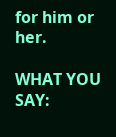for him or her.

WHAT YOU SAY: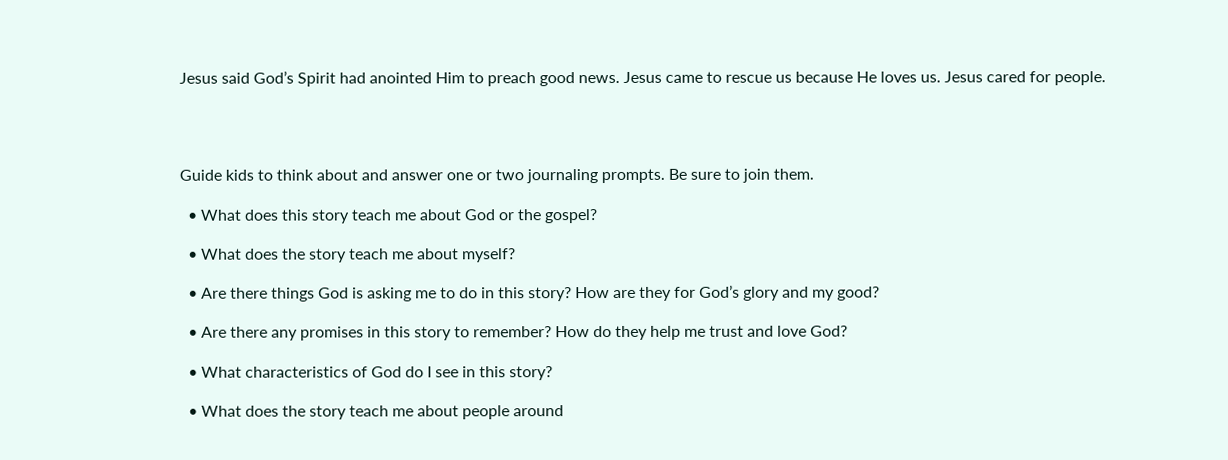Jesus said God’s Spirit had anointed Him to preach good news. Jesus came to rescue us because He loves us. Jesus cared for people.




Guide kids to think about and answer one or two journaling prompts. Be sure to join them.

  • What does this story teach me about God or the gospel?

  • What does the story teach me about myself?

  • Are there things God is asking me to do in this story? How are they for God’s glory and my good?

  • Are there any promises in this story to remember? How do they help me trust and love God?

  • What characteristics of God do I see in this story?

  • What does the story teach me about people around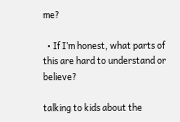me?

  • If I’m honest, what parts of this are hard to understand or believe?

talking to kids about the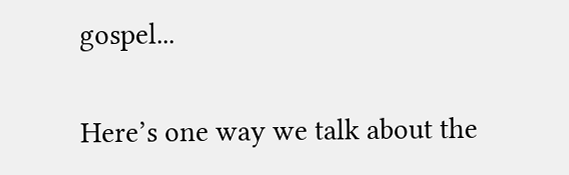gospel...

Here’s one way we talk about the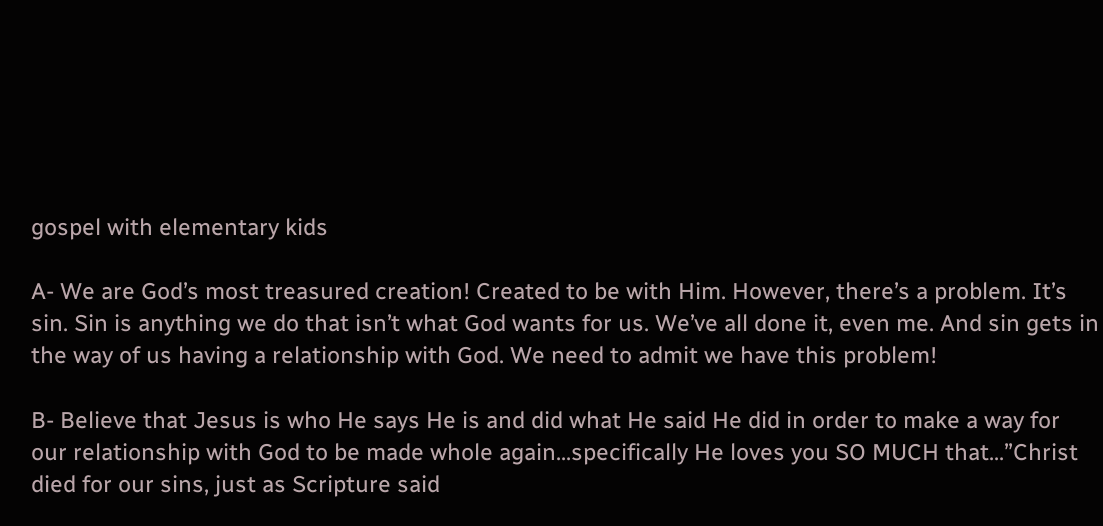gospel with elementary kids

A- We are God’s most treasured creation! Created to be with Him. However, there’s a problem. It’s sin. Sin is anything we do that isn’t what God wants for us. We’ve all done it, even me. And sin gets in the way of us having a relationship with God. We need to admit we have this problem!

B- Believe that Jesus is who He says He is and did what He said He did in order to make a way for our relationship with God to be made whole again...specifically He loves you SO MUCH that...”Christ died for our sins, just as Scripture said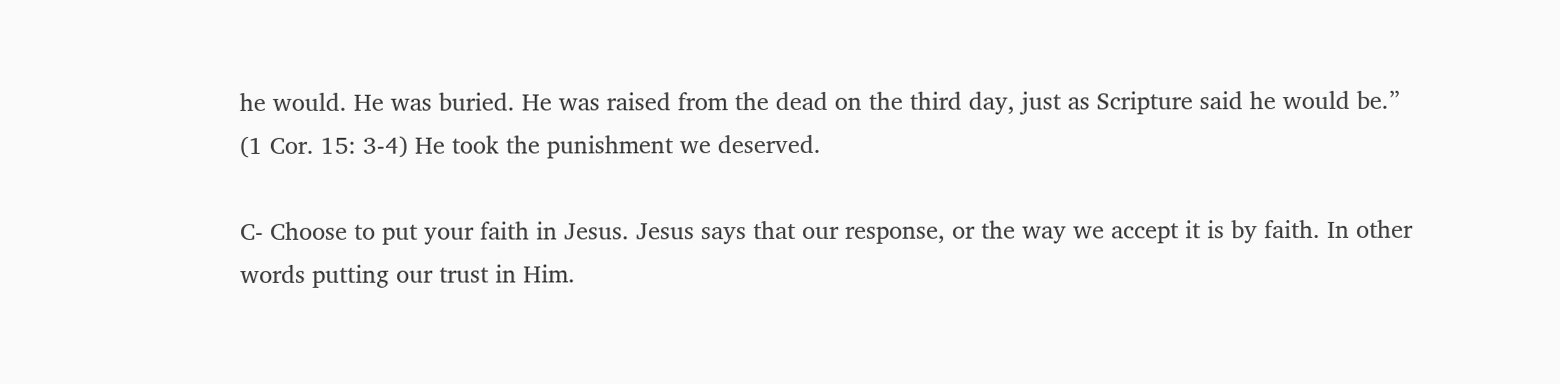he would. He was buried. He was raised from the dead on the third day, just as Scripture said he would be.” (1 Cor. 15: 3-4) He took the punishment we deserved.

C- Choose to put your faith in Jesus. Jesus says that our response, or the way we accept it is by faith. In other words putting our trust in Him.